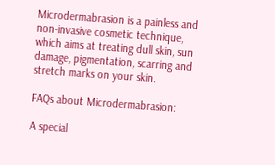Microdermabrasion is a painless and non-invasive cosmetic technique, which aims at treating dull skin, sun damage, pigmentation, scarring and stretch marks on your skin.

FAQs about Microdermabrasion:

A special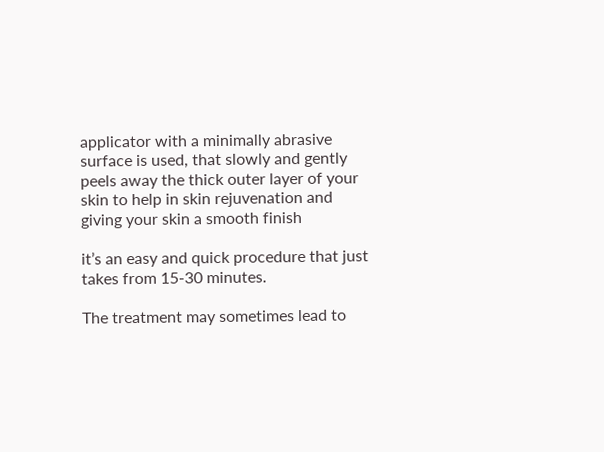applicator with a minimally abrasive surface is used, that slowly and gently peels away the thick outer layer of your skin to help in skin rejuvenation and giving your skin a smooth finish

it’s an easy and quick procedure that just takes from 15-30 minutes.

The treatment may sometimes lead to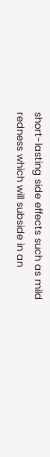short-lasting side effects such as mild redness which will subside in an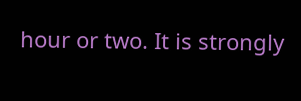hour or two. It is strongly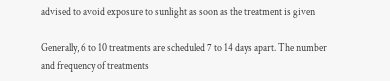advised to avoid exposure to sunlight as soon as the treatment is given

Generally, 6 to 10 treatments are scheduled 7 to 14 days apart. The number and frequency of treatments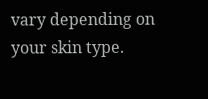vary depending on your skin type.